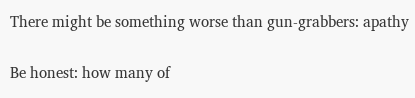There might be something worse than gun-grabbers: apathy

Be honest: how many of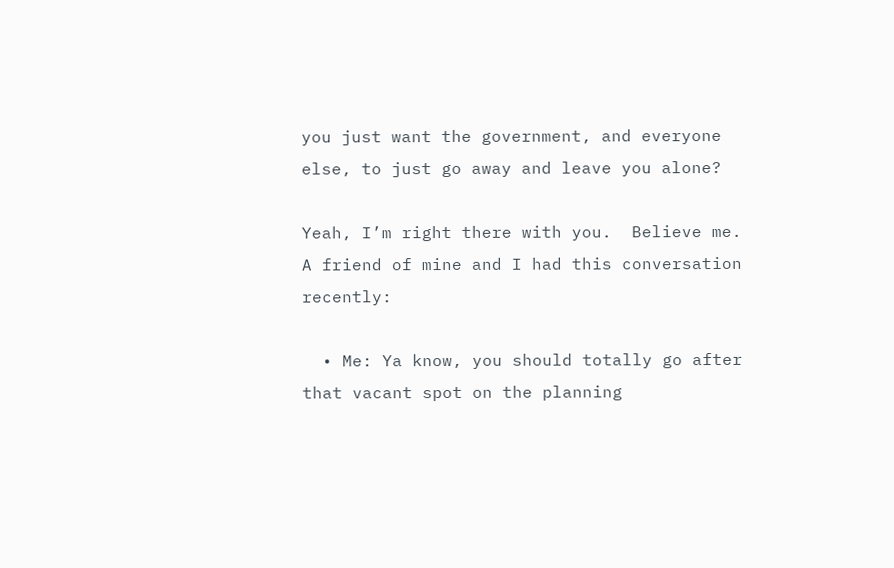you just want the government, and everyone else, to just go away and leave you alone?

Yeah, I’m right there with you.  Believe me.  A friend of mine and I had this conversation recently:

  • Me: Ya know, you should totally go after that vacant spot on the planning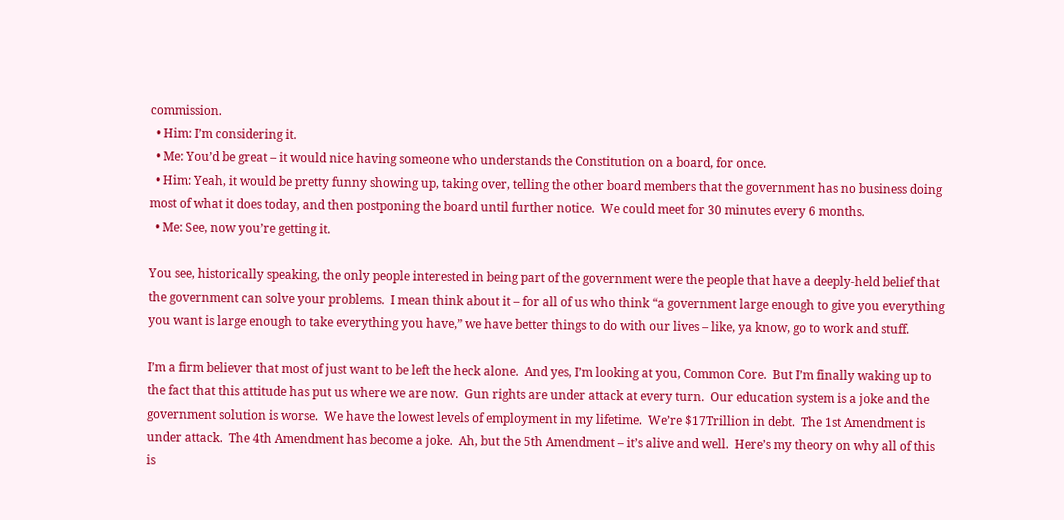commission.
  • Him: I’m considering it.
  • Me: You’d be great – it would nice having someone who understands the Constitution on a board, for once.
  • Him: Yeah, it would be pretty funny showing up, taking over, telling the other board members that the government has no business doing most of what it does today, and then postponing the board until further notice.  We could meet for 30 minutes every 6 months.
  • Me: See, now you’re getting it.

You see, historically speaking, the only people interested in being part of the government were the people that have a deeply-held belief that the government can solve your problems.  I mean think about it – for all of us who think “a government large enough to give you everything you want is large enough to take everything you have,” we have better things to do with our lives – like, ya know, go to work and stuff.

I’m a firm believer that most of just want to be left the heck alone.  And yes, I’m looking at you, Common Core.  But I’m finally waking up to the fact that this attitude has put us where we are now.  Gun rights are under attack at every turn.  Our education system is a joke and the government solution is worse.  We have the lowest levels of employment in my lifetime.  We’re $17Trillion in debt.  The 1st Amendment is under attack.  The 4th Amendment has become a joke.  Ah, but the 5th Amendment – it’s alive and well.  Here’s my theory on why all of this is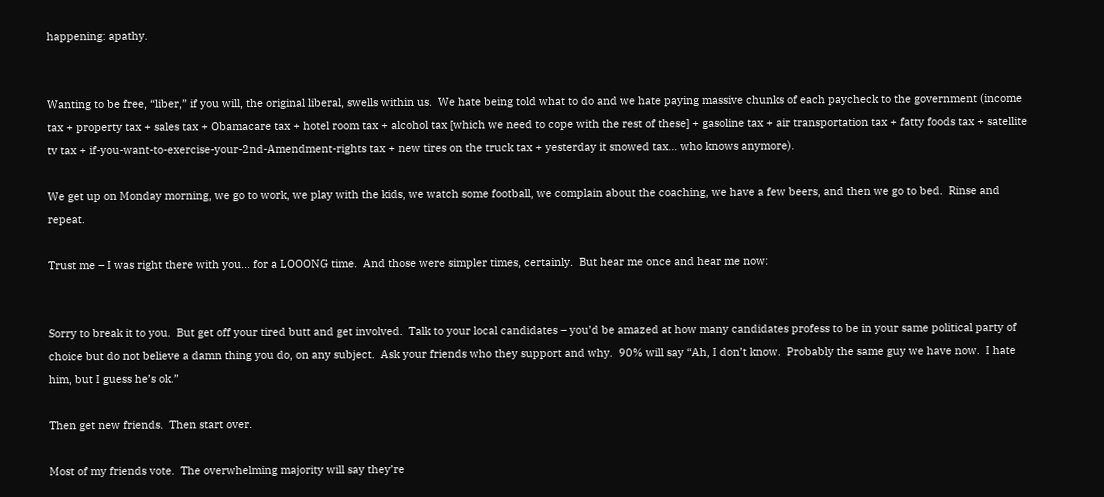happening: apathy.


Wanting to be free, “liber,” if you will, the original liberal, swells within us.  We hate being told what to do and we hate paying massive chunks of each paycheck to the government (income tax + property tax + sales tax + Obamacare tax + hotel room tax + alcohol tax [which we need to cope with the rest of these] + gasoline tax + air transportation tax + fatty foods tax + satellite tv tax + if-you-want-to-exercise-your-2nd-Amendment-rights tax + new tires on the truck tax + yesterday it snowed tax… who knows anymore).

We get up on Monday morning, we go to work, we play with the kids, we watch some football, we complain about the coaching, we have a few beers, and then we go to bed.  Rinse and repeat.

Trust me – I was right there with you… for a LOOONG time.  And those were simpler times, certainly.  But hear me once and hear me now:


Sorry to break it to you.  But get off your tired butt and get involved.  Talk to your local candidates – you’d be amazed at how many candidates profess to be in your same political party of choice but do not believe a damn thing you do, on any subject.  Ask your friends who they support and why.  90% will say “Ah, I don’t know.  Probably the same guy we have now.  I hate him, but I guess he’s ok.”

Then get new friends.  Then start over.

Most of my friends vote.  The overwhelming majority will say they’re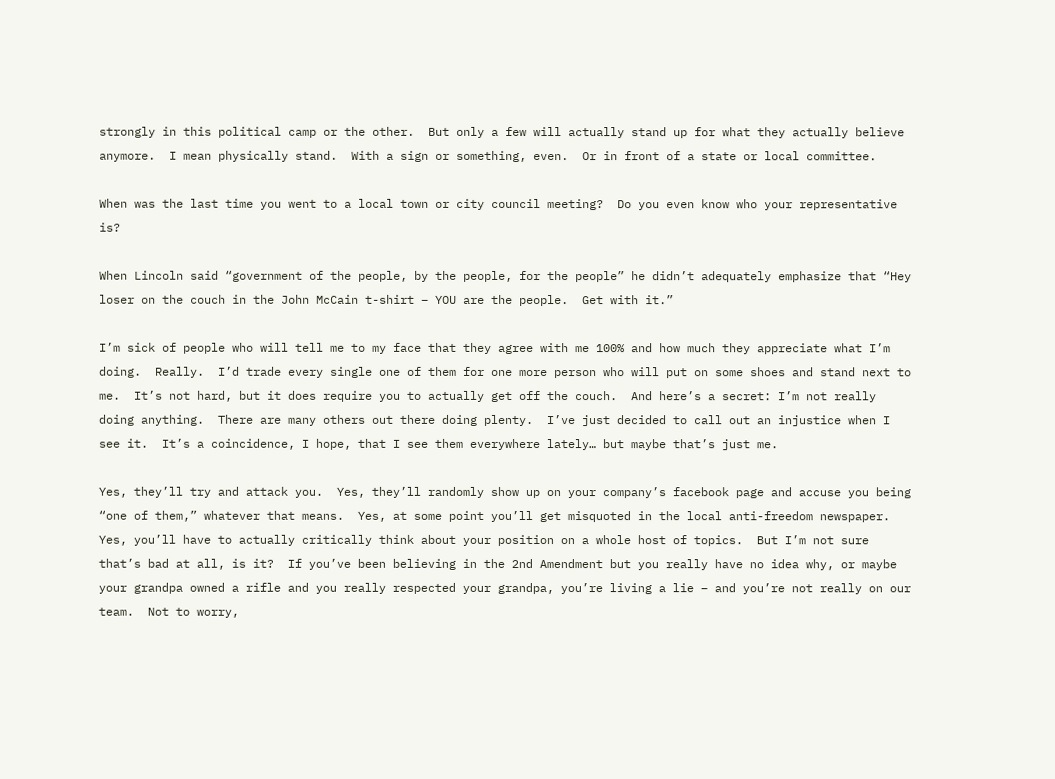strongly in this political camp or the other.  But only a few will actually stand up for what they actually believe anymore.  I mean physically stand.  With a sign or something, even.  Or in front of a state or local committee.

When was the last time you went to a local town or city council meeting?  Do you even know who your representative is?

When Lincoln said “government of the people, by the people, for the people” he didn’t adequately emphasize that “Hey loser on the couch in the John McCain t-shirt – YOU are the people.  Get with it.”

I’m sick of people who will tell me to my face that they agree with me 100% and how much they appreciate what I’m doing.  Really.  I’d trade every single one of them for one more person who will put on some shoes and stand next to me.  It’s not hard, but it does require you to actually get off the couch.  And here’s a secret: I’m not really doing anything.  There are many others out there doing plenty.  I’ve just decided to call out an injustice when I see it.  It’s a coincidence, I hope, that I see them everywhere lately… but maybe that’s just me.

Yes, they’ll try and attack you.  Yes, they’ll randomly show up on your company’s facebook page and accuse you being “one of them,” whatever that means.  Yes, at some point you’ll get misquoted in the local anti-freedom newspaper.  Yes, you’ll have to actually critically think about your position on a whole host of topics.  But I’m not sure that’s bad at all, is it?  If you’ve been believing in the 2nd Amendment but you really have no idea why, or maybe your grandpa owned a rifle and you really respected your grandpa, you’re living a lie – and you’re not really on our team.  Not to worry,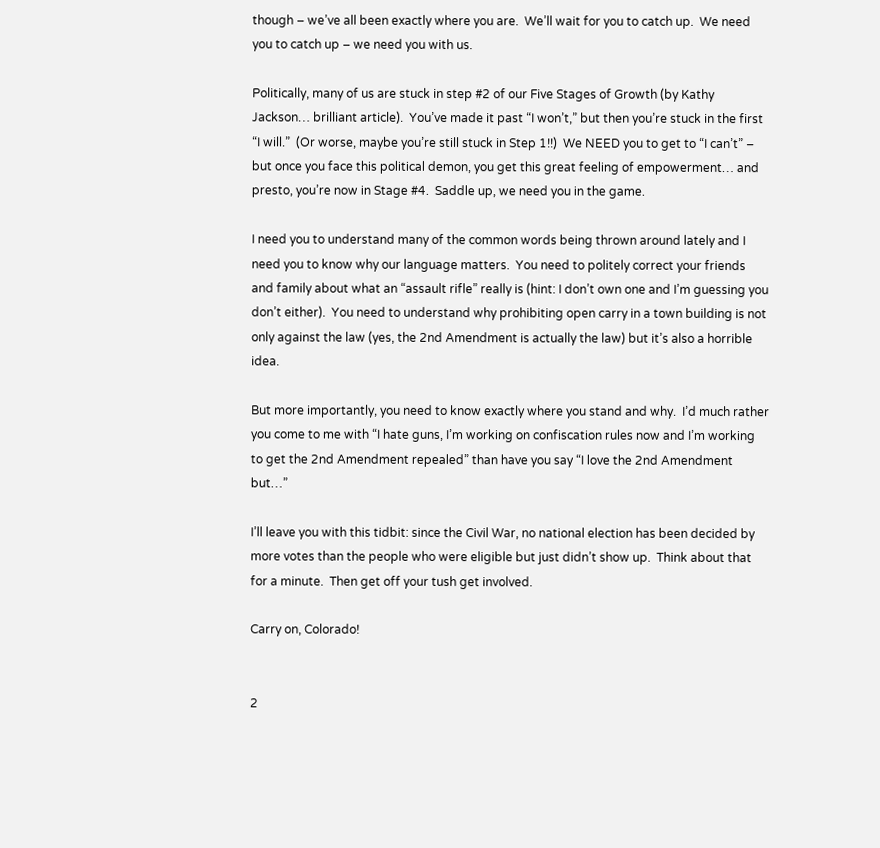though – we’ve all been exactly where you are.  We’ll wait for you to catch up.  We need you to catch up – we need you with us.

Politically, many of us are stuck in step #2 of our Five Stages of Growth (by Kathy Jackson… brilliant article).  You’ve made it past “I won’t,” but then you’re stuck in the first “I will.”  (Or worse, maybe you’re still stuck in Step 1!!)  We NEED you to get to “I can’t” – but once you face this political demon, you get this great feeling of empowerment… and presto, you’re now in Stage #4.  Saddle up, we need you in the game.

I need you to understand many of the common words being thrown around lately and I need you to know why our language matters.  You need to politely correct your friends and family about what an “assault rifle” really is (hint: I don’t own one and I’m guessing you don’t either).  You need to understand why prohibiting open carry in a town building is not only against the law (yes, the 2nd Amendment is actually the law) but it’s also a horrible idea.

But more importantly, you need to know exactly where you stand and why.  I’d much rather you come to me with “I hate guns, I’m working on confiscation rules now and I’m working to get the 2nd Amendment repealed” than have you say “I love the 2nd Amendment but…”

I’ll leave you with this tidbit: since the Civil War, no national election has been decided by more votes than the people who were eligible but just didn’t show up.  Think about that for a minute.  Then get off your tush get involved.

Carry on, Colorado!


2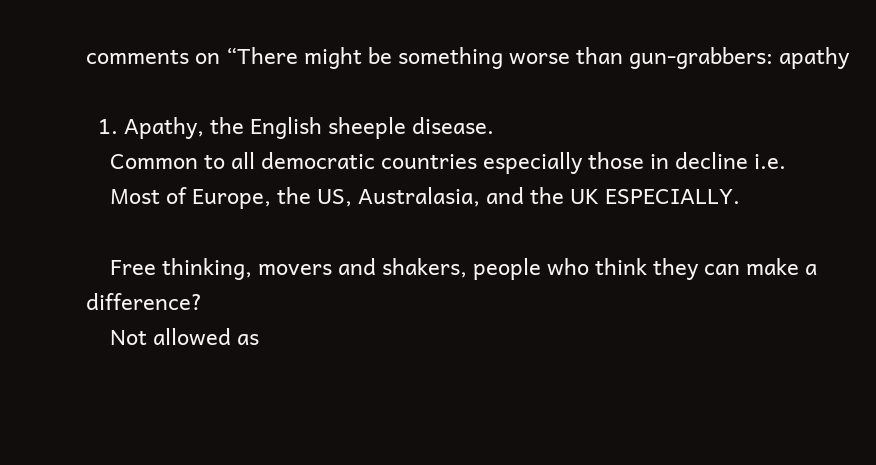comments on “There might be something worse than gun-grabbers: apathy

  1. Apathy, the English sheeple disease.
    Common to all democratic countries especially those in decline i.e.
    Most of Europe, the US, Australasia, and the UK ESPECIALLY.

    Free thinking, movers and shakers, people who think they can make a difference?
    Not allowed as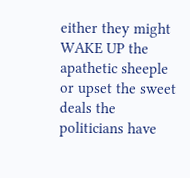either they might WAKE UP the apathetic sheeple or upset the sweet deals the politicians have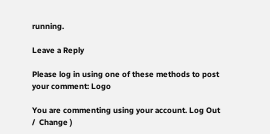running.

Leave a Reply

Please log in using one of these methods to post your comment: Logo

You are commenting using your account. Log Out /  Change )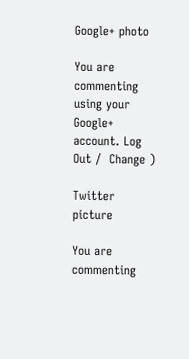Google+ photo

You are commenting using your Google+ account. Log Out /  Change )

Twitter picture

You are commenting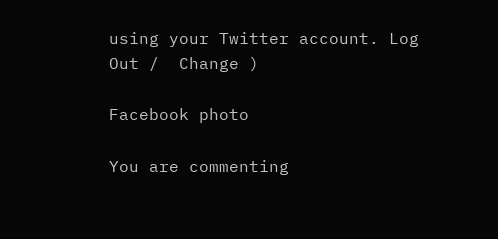using your Twitter account. Log Out /  Change )

Facebook photo

You are commenting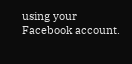using your Facebook account.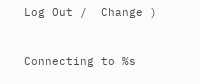Log Out /  Change )


Connecting to %s